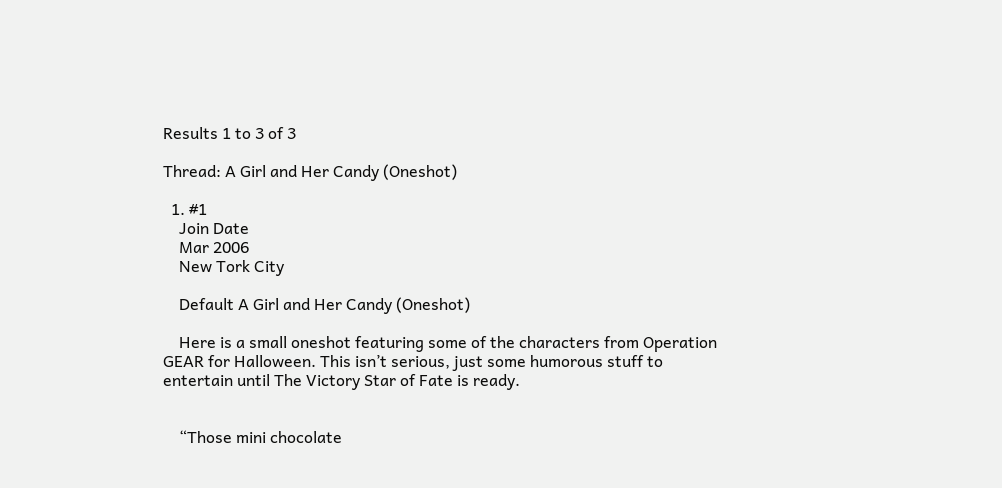Results 1 to 3 of 3

Thread: A Girl and Her Candy (Oneshot)

  1. #1
    Join Date
    Mar 2006
    New Tork City

    Default A Girl and Her Candy (Oneshot)

    Here is a small oneshot featuring some of the characters from Operation GEAR for Halloween. This isn’t serious, just some humorous stuff to entertain until The Victory Star of Fate is ready.


    “Those mini chocolate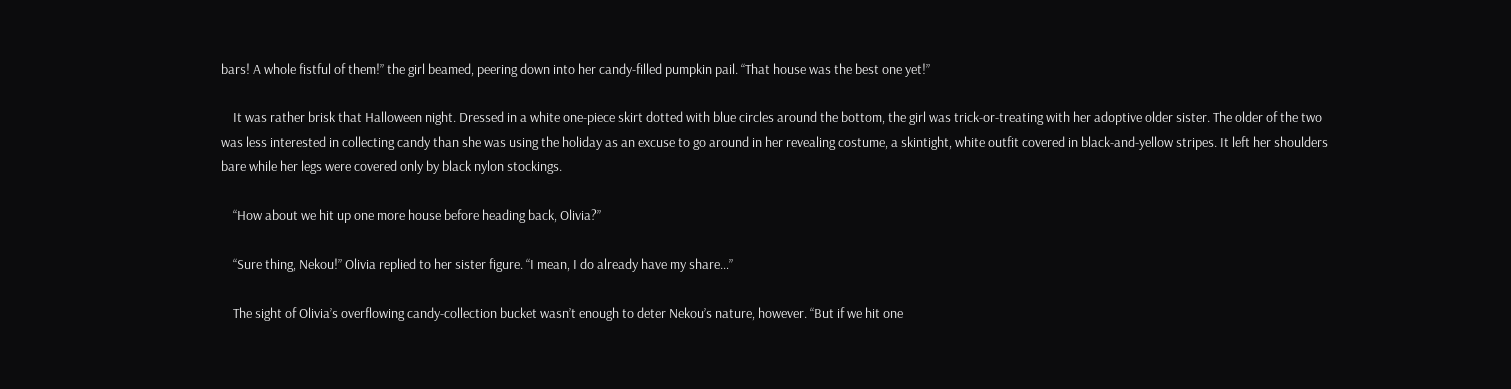bars! A whole fistful of them!” the girl beamed, peering down into her candy-filled pumpkin pail. “That house was the best one yet!”

    It was rather brisk that Halloween night. Dressed in a white one-piece skirt dotted with blue circles around the bottom, the girl was trick-or-treating with her adoptive older sister. The older of the two was less interested in collecting candy than she was using the holiday as an excuse to go around in her revealing costume, a skintight, white outfit covered in black-and-yellow stripes. It left her shoulders bare while her legs were covered only by black nylon stockings.

    “How about we hit up one more house before heading back, Olivia?”

    “Sure thing, Nekou!” Olivia replied to her sister figure. “I mean, I do already have my share…”

    The sight of Olivia’s overflowing candy-collection bucket wasn’t enough to deter Nekou’s nature, however. “But if we hit one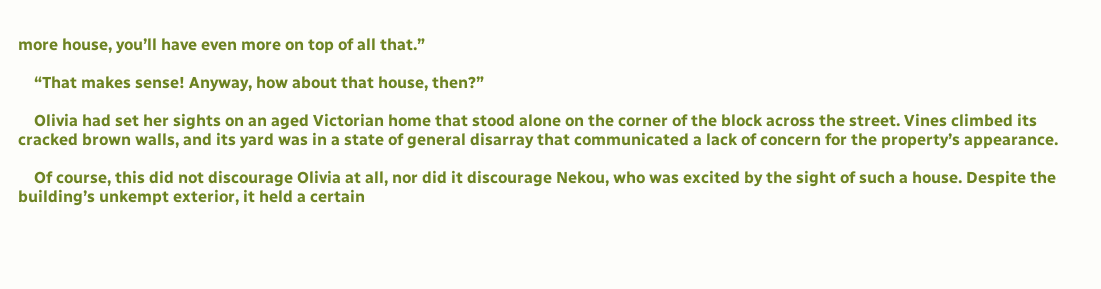more house, you’ll have even more on top of all that.”

    “That makes sense! Anyway, how about that house, then?”

    Olivia had set her sights on an aged Victorian home that stood alone on the corner of the block across the street. Vines climbed its cracked brown walls, and its yard was in a state of general disarray that communicated a lack of concern for the property’s appearance.

    Of course, this did not discourage Olivia at all, nor did it discourage Nekou, who was excited by the sight of such a house. Despite the building’s unkempt exterior, it held a certain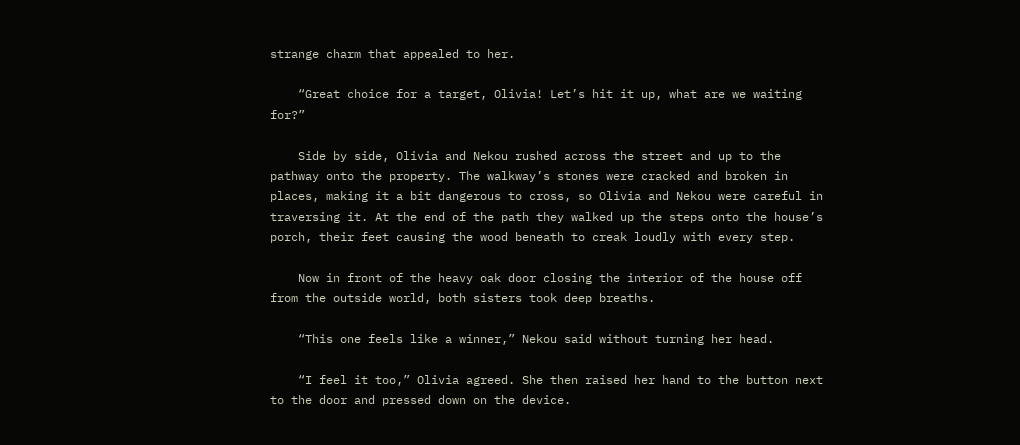strange charm that appealed to her.

    “Great choice for a target, Olivia! Let’s hit it up, what are we waiting for?”

    Side by side, Olivia and Nekou rushed across the street and up to the pathway onto the property. The walkway’s stones were cracked and broken in places, making it a bit dangerous to cross, so Olivia and Nekou were careful in traversing it. At the end of the path they walked up the steps onto the house’s porch, their feet causing the wood beneath to creak loudly with every step.

    Now in front of the heavy oak door closing the interior of the house off from the outside world, both sisters took deep breaths.

    “This one feels like a winner,” Nekou said without turning her head.

    “I feel it too,” Olivia agreed. She then raised her hand to the button next to the door and pressed down on the device.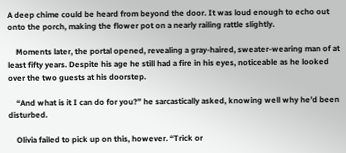A deep chime could be heard from beyond the door. It was loud enough to echo out onto the porch, making the flower pot on a nearly railing rattle slightly.

    Moments later, the portal opened, revealing a gray-haired, sweater-wearing man of at least fifty years. Despite his age he still had a fire in his eyes, noticeable as he looked over the two guests at his doorstep.

    “And what is it I can do for you?” he sarcastically asked, knowing well why he’d been disturbed.

    Olivia failed to pick up on this, however. “Trick or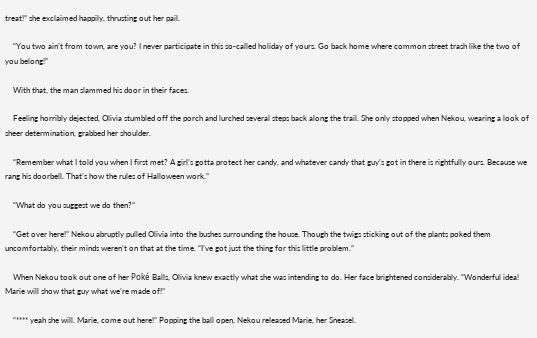treat!” she exclaimed happily, thrusting out her pail.

    “You two ain’t from town, are you? I never participate in this so-called holiday of yours. Go back home where common street trash like the two of you belong!”

    With that, the man slammed his door in their faces.

    Feeling horribly dejected, Olivia stumbled off the porch and lurched several steps back along the trail. She only stopped when Nekou, wearing a look of sheer determination, grabbed her shoulder.

    “Remember what I told you when I first met? A girl’s gotta protect her candy, and whatever candy that guy’s got in there is rightfully ours. Because we rang his doorbell. That’s how the rules of Halloween work.”

    “What do you suggest we do then?”

    “Get over here!” Nekou abruptly pulled Olivia into the bushes surrounding the house. Though the twigs sticking out of the plants poked them uncomfortably, their minds weren’t on that at the time. “I’ve got just the thing for this little problem.”

    When Nekou took out one of her Poké Balls, Olivia knew exactly what she was intending to do. Her face brightened considerably. “Wonderful idea! Marie will show that guy what we’re made of!”

    “**** yeah she will. Marie, come out here!” Popping the ball open, Nekou released Marie, her Sneasel.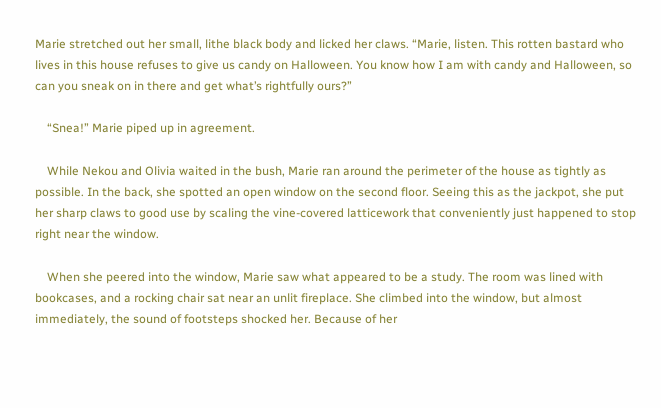Marie stretched out her small, lithe black body and licked her claws. “Marie, listen. This rotten bastard who lives in this house refuses to give us candy on Halloween. You know how I am with candy and Halloween, so can you sneak on in there and get what’s rightfully ours?”

    “Snea!” Marie piped up in agreement.

    While Nekou and Olivia waited in the bush, Marie ran around the perimeter of the house as tightly as possible. In the back, she spotted an open window on the second floor. Seeing this as the jackpot, she put her sharp claws to good use by scaling the vine-covered latticework that conveniently just happened to stop right near the window.

    When she peered into the window, Marie saw what appeared to be a study. The room was lined with bookcases, and a rocking chair sat near an unlit fireplace. She climbed into the window, but almost immediately, the sound of footsteps shocked her. Because of her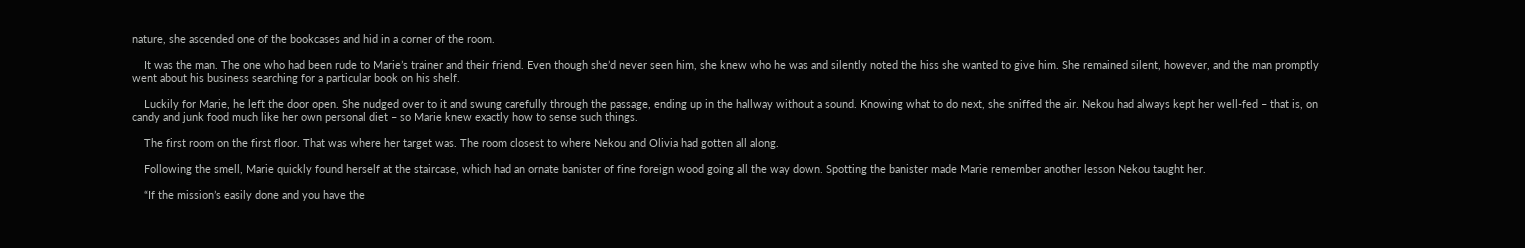nature, she ascended one of the bookcases and hid in a corner of the room.

    It was the man. The one who had been rude to Marie’s trainer and their friend. Even though she’d never seen him, she knew who he was and silently noted the hiss she wanted to give him. She remained silent, however, and the man promptly went about his business searching for a particular book on his shelf.

    Luckily for Marie, he left the door open. She nudged over to it and swung carefully through the passage, ending up in the hallway without a sound. Knowing what to do next, she sniffed the air. Nekou had always kept her well-fed – that is, on candy and junk food much like her own personal diet – so Marie knew exactly how to sense such things.

    The first room on the first floor. That was where her target was. The room closest to where Nekou and Olivia had gotten all along.

    Following the smell, Marie quickly found herself at the staircase, which had an ornate banister of fine foreign wood going all the way down. Spotting the banister made Marie remember another lesson Nekou taught her.

    “If the mission’s easily done and you have the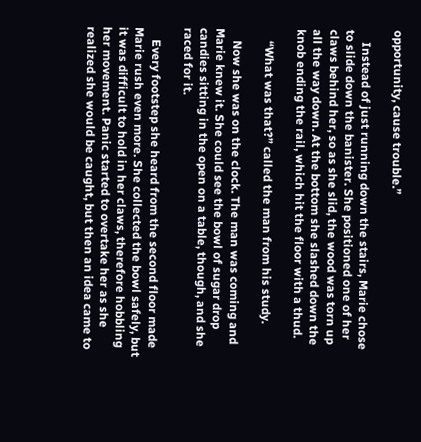opportunity, cause trouble.”

    Instead of just running down the stairs, Marie chose to slide down the banister. She positioned one of her claws behind her, so as she slid, the wood was torn up all the way down. At the bottom she slashed down the knob ending the rail, which hit the floor with a thud.

    “What was that?” called the man from his study.

    Now she was on the clock. The man was coming and Marie knew it. She could see the bowl of sugar drop candies sitting in the open on a table, though, and she raced for it.

    Every footstep she heard from the second floor made Marie rush even more. She collected the bowl safely, but it was difficult to hold in her claws, therefore hobbling her movement. Panic started to overtake her as she realized she would be caught, but then an idea came to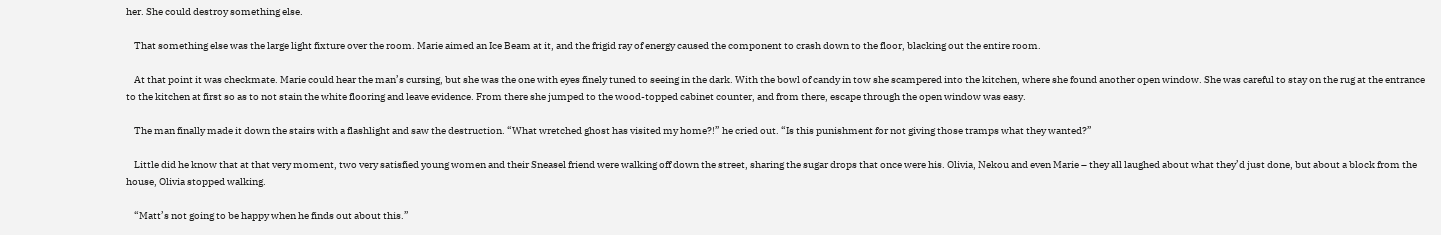her. She could destroy something else.

    That something else was the large light fixture over the room. Marie aimed an Ice Beam at it, and the frigid ray of energy caused the component to crash down to the floor, blacking out the entire room.

    At that point it was checkmate. Marie could hear the man’s cursing, but she was the one with eyes finely tuned to seeing in the dark. With the bowl of candy in tow she scampered into the kitchen, where she found another open window. She was careful to stay on the rug at the entrance to the kitchen at first so as to not stain the white flooring and leave evidence. From there she jumped to the wood-topped cabinet counter, and from there, escape through the open window was easy.

    The man finally made it down the stairs with a flashlight and saw the destruction. “What wretched ghost has visited my home?!” he cried out. “Is this punishment for not giving those tramps what they wanted?”

    Little did he know that at that very moment, two very satisfied young women and their Sneasel friend were walking off down the street, sharing the sugar drops that once were his. Olivia, Nekou and even Marie – they all laughed about what they’d just done, but about a block from the house, Olivia stopped walking.

    “Matt’s not going to be happy when he finds out about this.”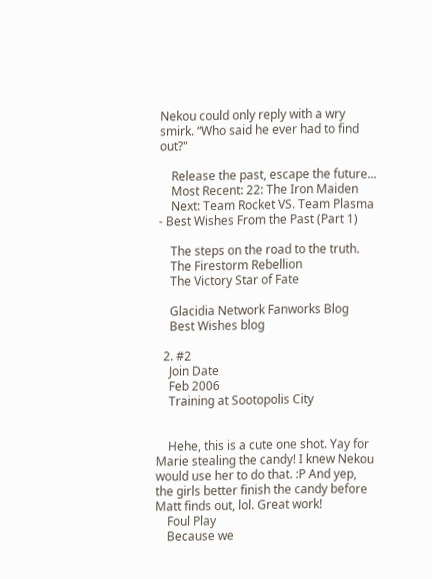Nekou could only reply with a wry smirk. “Who said he ever had to find out?"

    Release the past, escape the future...
    Most Recent: 22: The Iron Maiden
    Next: Team Rocket VS. Team Plasma - Best Wishes From the Past (Part 1)

    The steps on the road to the truth.
    The Firestorm Rebellion
    The Victory Star of Fate

    Glacidia Network Fanworks Blog
    Best Wishes blog

  2. #2
    Join Date
    Feb 2006
    Training at Sootopolis City


    Hehe, this is a cute one shot. Yay for Marie stealing the candy! I knew Nekou would use her to do that. :P And yep, the girls better finish the candy before Matt finds out, lol. Great work!
    Foul Play
    Because we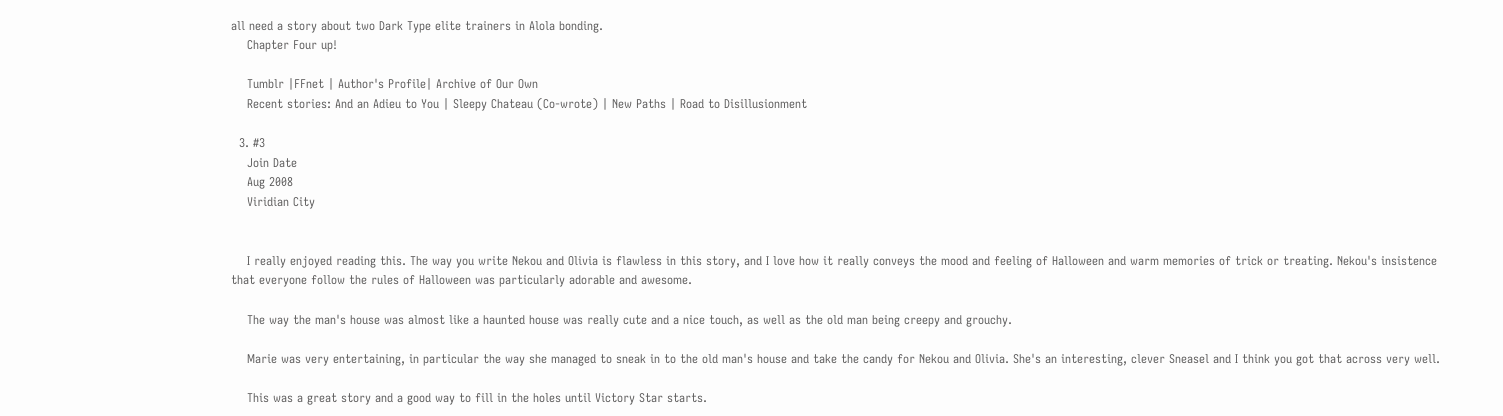all need a story about two Dark Type elite trainers in Alola bonding.
    Chapter Four up!

    Tumblr |FFnet | Author's Profile| Archive of Our Own
    Recent stories: And an Adieu to You | Sleepy Chateau (Co-wrote) | New Paths | Road to Disillusionment

  3. #3
    Join Date
    Aug 2008
    Viridian City


    I really enjoyed reading this. The way you write Nekou and Olivia is flawless in this story, and I love how it really conveys the mood and feeling of Halloween and warm memories of trick or treating. Nekou's insistence that everyone follow the rules of Halloween was particularly adorable and awesome.

    The way the man's house was almost like a haunted house was really cute and a nice touch, as well as the old man being creepy and grouchy.

    Marie was very entertaining, in particular the way she managed to sneak in to the old man's house and take the candy for Nekou and Olivia. She's an interesting, clever Sneasel and I think you got that across very well.

    This was a great story and a good way to fill in the holes until Victory Star starts.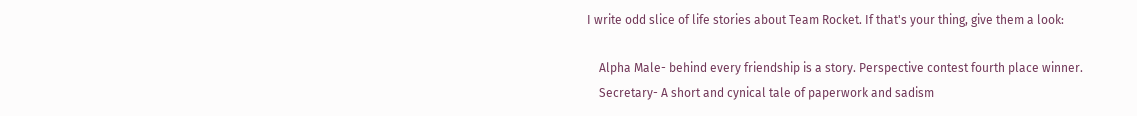I write odd slice of life stories about Team Rocket. If that's your thing, give them a look:

    Alpha Male- behind every friendship is a story. Perspective contest fourth place winner.
    Secretary- A short and cynical tale of paperwork and sadism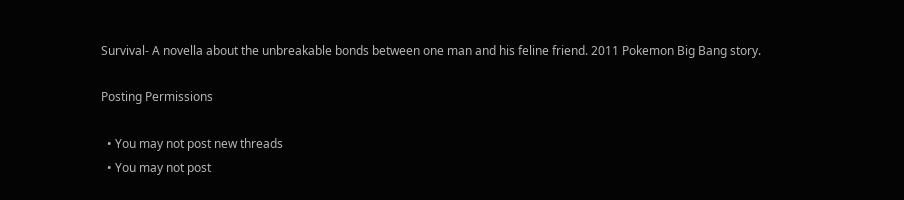Survival- A novella about the unbreakable bonds between one man and his feline friend. 2011 Pokemon Big Bang story.

Posting Permissions

  • You may not post new threads
  • You may not post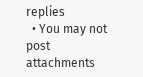replies
  • You may not post attachments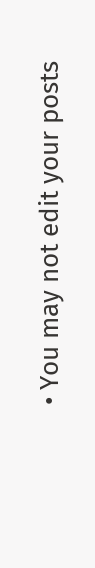• You may not edit your posts